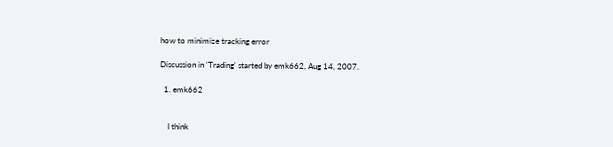how to minimize tracking error

Discussion in 'Trading' started by emk662, Aug 14, 2007.

  1. emk662


    I think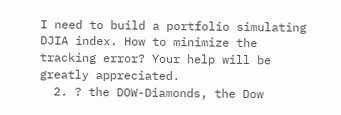I need to build a portfolio simulating DJIA index. How to minimize the tracking error? Your help will be greatly appreciated.
  2. ? the DOW-Diamonds, the Dow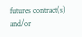futures contract(s) and/or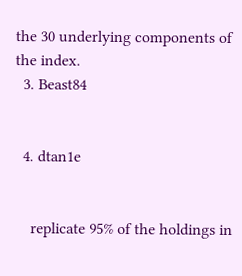the 30 underlying components of the index.
  3. Beast84


  4. dtan1e


    replicate 95% of the holdings in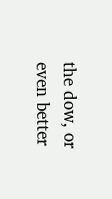the dow, or even better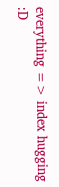everything => index hugging :D